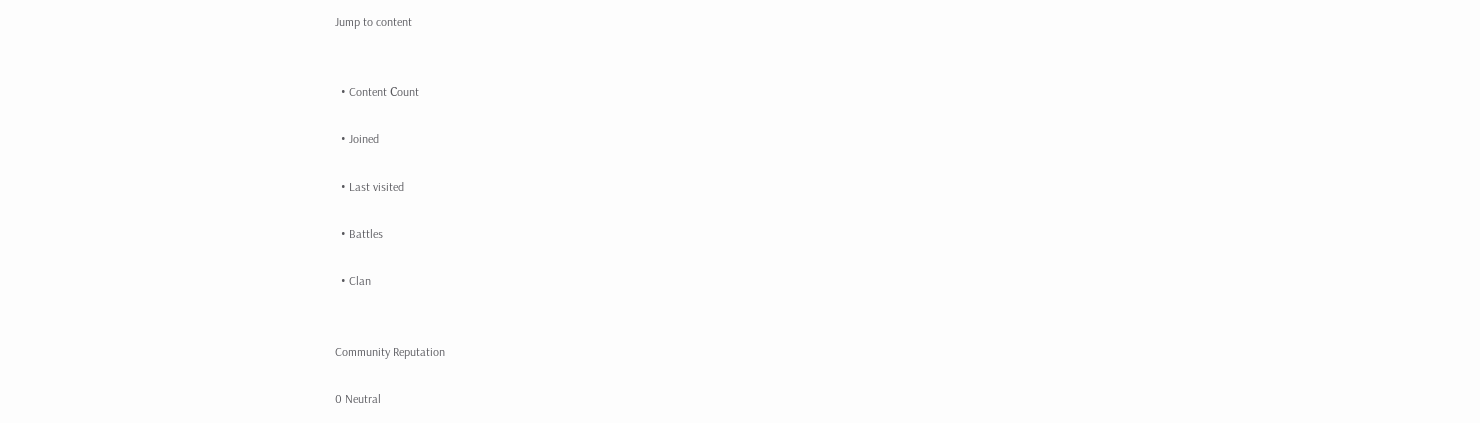Jump to content


  • Content Сount

  • Joined

  • Last visited

  • Battles

  • Clan


Community Reputation

0 Neutral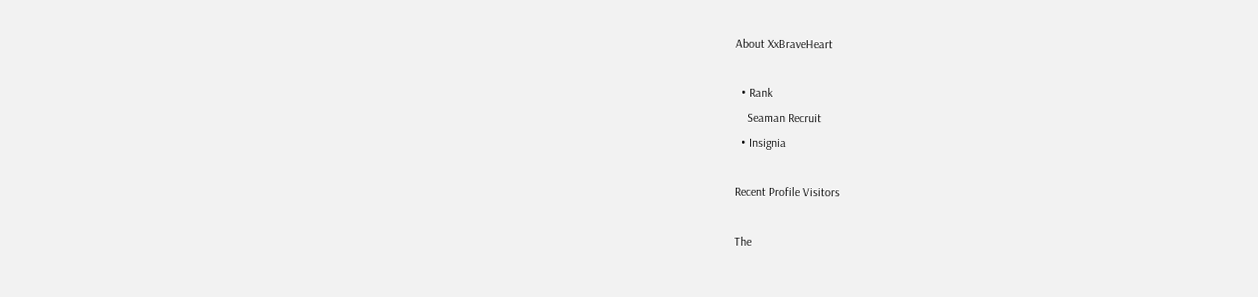About XxBraveHeart

  • Rank
    Seaman Recruit
  • Insignia

Recent Profile Visitors

The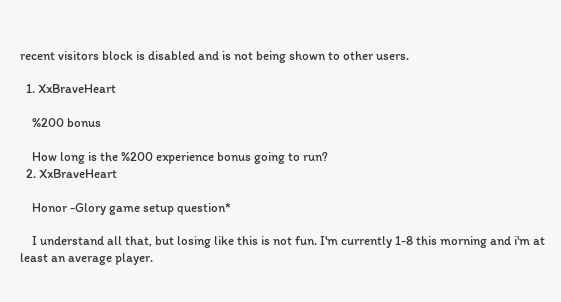recent visitors block is disabled and is not being shown to other users.

  1. XxBraveHeart

    %200 bonus

    How long is the %200 experience bonus going to run?
  2. XxBraveHeart

    Honor -Glory game setup question*

    I understand all that, but losing like this is not fun. I'm currently 1-8 this morning and i'm at least an average player.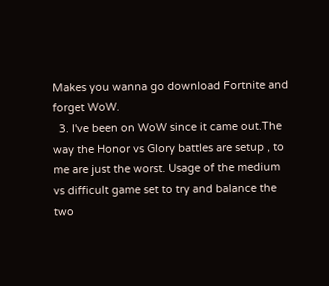Makes you wanna go download Fortnite and forget WoW.
  3. I've been on WoW since it came out.The way the Honor vs Glory battles are setup , to me are just the worst. Usage of the medium vs difficult game set to try and balance the two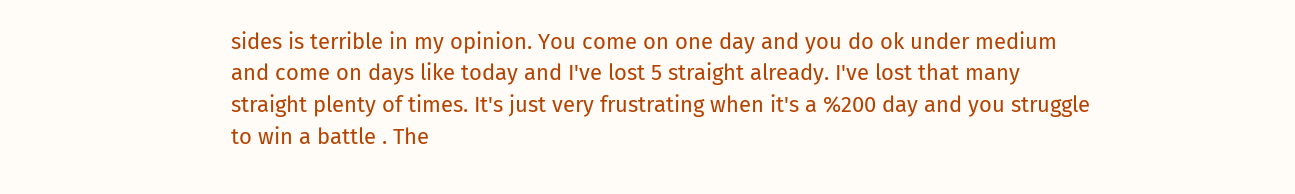sides is terrible in my opinion. You come on one day and you do ok under medium and come on days like today and I've lost 5 straight already. I've lost that many straight plenty of times. It's just very frustrating when it's a %200 day and you struggle to win a battle . The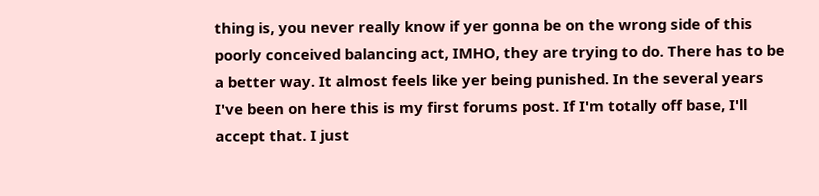thing is, you never really know if yer gonna be on the wrong side of this poorly conceived balancing act, IMHO, they are trying to do. There has to be a better way. It almost feels like yer being punished. In the several years I've been on here this is my first forums post. If I'm totally off base, I'll accept that. I just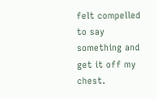felt compelled to say something and get it off my chest.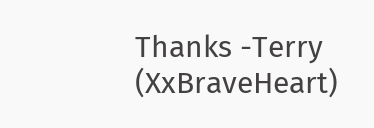Thanks -Terry (XxBraveHeart)